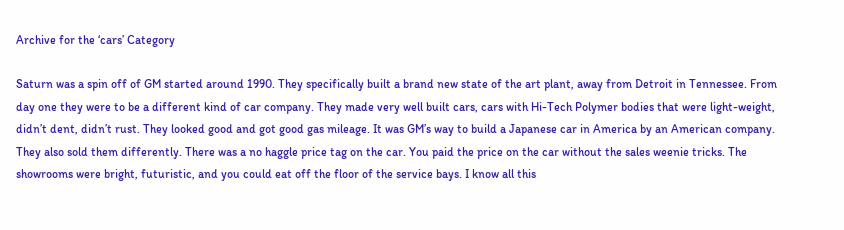Archive for the ‘cars’ Category

Saturn was a spin off of GM started around 1990. They specifically built a brand new state of the art plant, away from Detroit in Tennessee. From day one they were to be a different kind of car company. They made very well built cars, cars with Hi-Tech Polymer bodies that were light-weight, didn’t dent, didn’t rust. They looked good and got good gas mileage. It was GM’s way to build a Japanese car in America by an American company. They also sold them differently. There was a no haggle price tag on the car. You paid the price on the car without the sales weenie tricks. The showrooms were bright, futuristic, and you could eat off the floor of the service bays. I know all this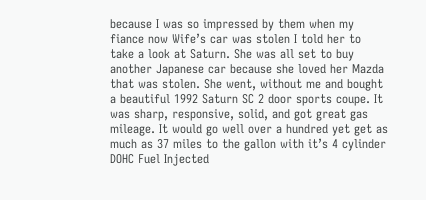because I was so impressed by them when my fiance now Wife’s car was stolen I told her to take a look at Saturn. She was all set to buy another Japanese car because she loved her Mazda that was stolen. She went, without me and bought a beautiful 1992 Saturn SC 2 door sports coupe. It was sharp, responsive, solid, and got great gas mileage. It would go well over a hundred yet get as much as 37 miles to the gallon with it’s 4 cylinder DOHC Fuel Injected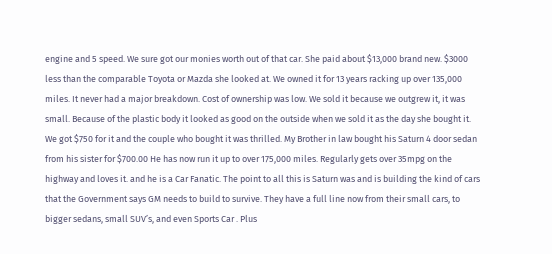engine and 5 speed. We sure got our monies worth out of that car. She paid about $13,000 brand new. $3000 less than the comparable Toyota or Mazda she looked at. We owned it for 13 years racking up over 135,000 miles. It never had a major breakdown. Cost of ownership was low. We sold it because we outgrew it, it was small. Because of the plastic body it looked as good on the outside when we sold it as the day she bought it. We got $750 for it and the couple who bought it was thrilled. My Brother in law bought his Saturn 4 door sedan from his sister for $700.00 He has now run it up to over 175,000 miles. Regularly gets over 35mpg on the highway and loves it. and he is a Car Fanatic. The point to all this is Saturn was and is building the kind of cars that the Government says GM needs to build to survive. They have a full line now from their small cars, to bigger sedans, small SUV’s, and even Sports Car . Plus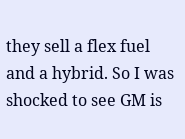they sell a flex fuel and a hybrid. So I was shocked to see GM is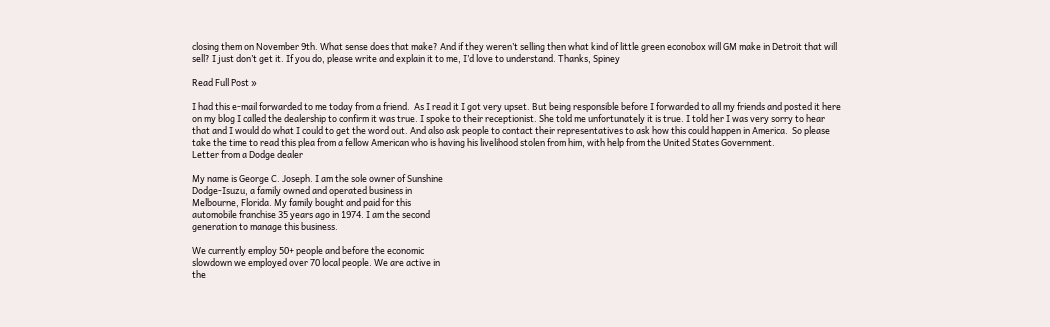closing them on November 9th. What sense does that make? And if they weren’t selling then what kind of little green econobox will GM make in Detroit that will sell? I just don’t get it. If you do, please write and explain it to me, I’d love to understand. Thanks, Spiney

Read Full Post »

I had this e-mail forwarded to me today from a friend.  As I read it I got very upset. But being responsible before I forwarded to all my friends and posted it here on my blog I called the dealership to confirm it was true. I spoke to their receptionist. She told me unfortunately it is true. I told her I was very sorry to hear that and I would do what I could to get the word out. And also ask people to contact their representatives to ask how this could happen in America.  So please take the time to read this plea from a fellow American who is having his livelihood stolen from him, with help from the United States Government.
Letter from a Dodge dealer

My name is George C. Joseph. I am the sole owner of Sunshine
Dodge-Isuzu, a family owned and operated business in
Melbourne, Florida. My family bought and paid for this
automobile franchise 35 years ago in 1974. I am the second
generation to manage this business.

We currently employ 50+ people and before the economic
slowdown we employed over 70 local people. We are active in
the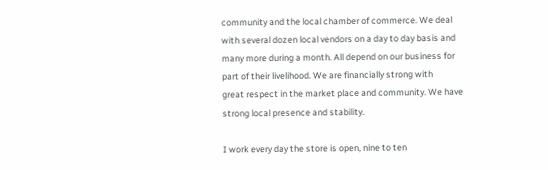community and the local chamber of commerce. We deal
with several dozen local vendors on a day to day basis and
many more during a month. All depend on our business for
part of their livelihood. We are financially strong with
great respect in the market place and community. We have
strong local presence and stability.

I work every day the store is open, nine to ten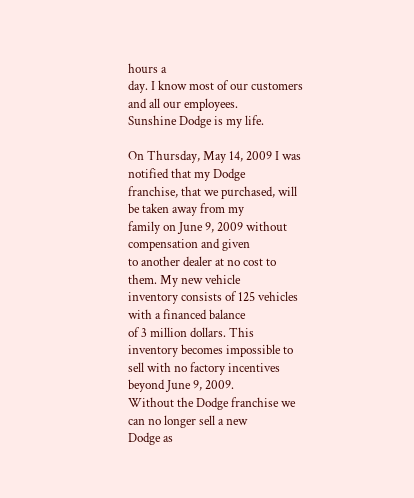hours a
day. I know most of our customers and all our employees.
Sunshine Dodge is my life.

On Thursday, May 14, 2009 I was notified that my Dodge
franchise, that we purchased, will be taken away from my
family on June 9, 2009 without compensation and given
to another dealer at no cost to them. My new vehicle
inventory consists of 125 vehicles with a financed balance
of 3 million dollars. This inventory becomes impossible to
sell with no factory incentives beyond June 9, 2009.
Without the Dodge franchise we can no longer sell a new
Dodge as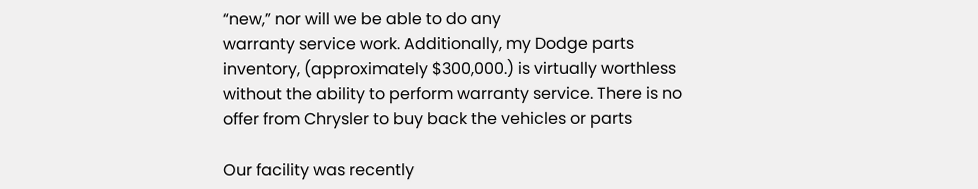“new,” nor will we be able to do any
warranty service work. Additionally, my Dodge parts
inventory, (approximately $300,000.) is virtually worthless
without the ability to perform warranty service. There is no
offer from Chrysler to buy back the vehicles or parts

Our facility was recently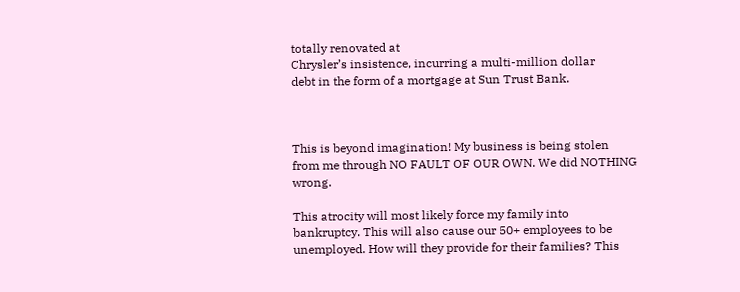totally renovated at
Chrysler’s insistence, incurring a multi-million dollar
debt in the form of a mortgage at Sun Trust Bank.



This is beyond imagination! My business is being stolen
from me through NO FAULT OF OUR OWN. We did NOTHING wrong.

This atrocity will most likely force my family into
bankruptcy. This will also cause our 50+ employees to be
unemployed. How will they provide for their families? This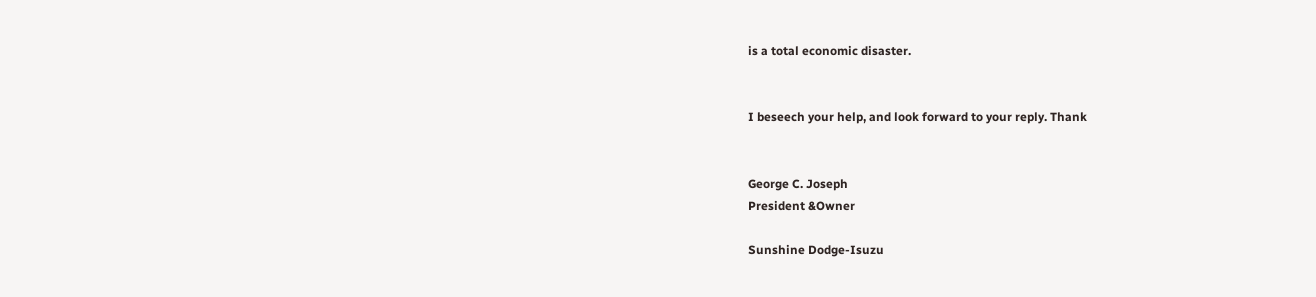is a total economic disaster.


I beseech your help, and look forward to your reply. Thank


George C. Joseph
President &Owner

Sunshine Dodge-Isuzu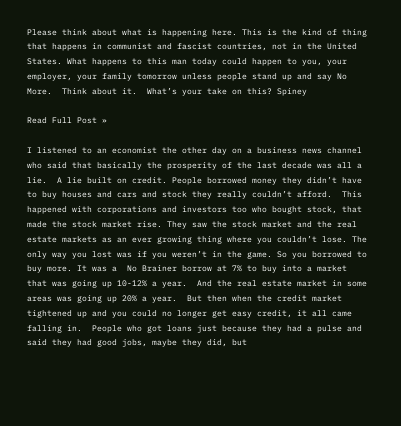Please think about what is happening here. This is the kind of thing that happens in communist and fascist countries, not in the United States. What happens to this man today could happen to you, your employer, your family tomorrow unless people stand up and say No More.  Think about it.  What’s your take on this? Spiney

Read Full Post »

I listened to an economist the other day on a business news channel who said that basically the prosperity of the last decade was all a lie.  A lie built on credit. People borrowed money they didn’t have to buy houses and cars and stock they really couldn’t afford.  This happened with corporations and investors too who bought stock, that made the stock market rise. They saw the stock market and the real estate markets as an ever growing thing where you couldn’t lose. The only way you lost was if you weren’t in the game. So you borrowed to buy more. It was a  No Brainer borrow at 7% to buy into a market that was going up 10-12% a year.  And the real estate market in some areas was going up 20% a year.  But then when the credit market tightened up and you could no longer get easy credit, it all came falling in.  People who got loans just because they had a pulse and said they had good jobs, maybe they did, but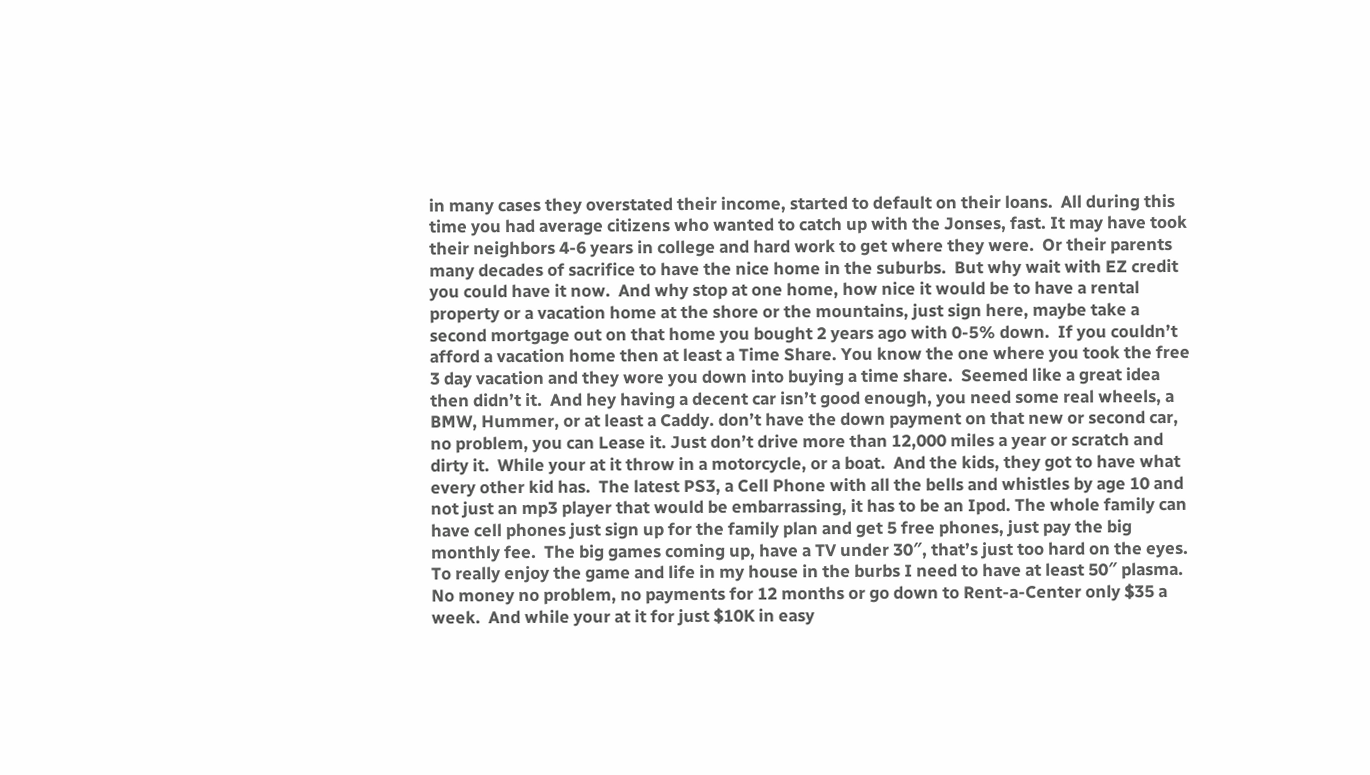in many cases they overstated their income, started to default on their loans.  All during this time you had average citizens who wanted to catch up with the Jonses, fast. It may have took their neighbors 4-6 years in college and hard work to get where they were.  Or their parents many decades of sacrifice to have the nice home in the suburbs.  But why wait with EZ credit you could have it now.  And why stop at one home, how nice it would be to have a rental property or a vacation home at the shore or the mountains, just sign here, maybe take a second mortgage out on that home you bought 2 years ago with 0-5% down.  If you couldn’t afford a vacation home then at least a Time Share. You know the one where you took the free 3 day vacation and they wore you down into buying a time share.  Seemed like a great idea then didn’t it.  And hey having a decent car isn’t good enough, you need some real wheels, a BMW, Hummer, or at least a Caddy. don’t have the down payment on that new or second car, no problem, you can Lease it. Just don’t drive more than 12,000 miles a year or scratch and dirty it.  While your at it throw in a motorcycle, or a boat.  And the kids, they got to have what every other kid has.  The latest PS3, a Cell Phone with all the bells and whistles by age 10 and not just an mp3 player that would be embarrassing, it has to be an Ipod. The whole family can have cell phones just sign up for the family plan and get 5 free phones, just pay the big monthly fee.  The big games coming up, have a TV under 30″, that’s just too hard on the eyes. To really enjoy the game and life in my house in the burbs I need to have at least 50″ plasma. No money no problem, no payments for 12 months or go down to Rent-a-Center only $35 a week.  And while your at it for just $10K in easy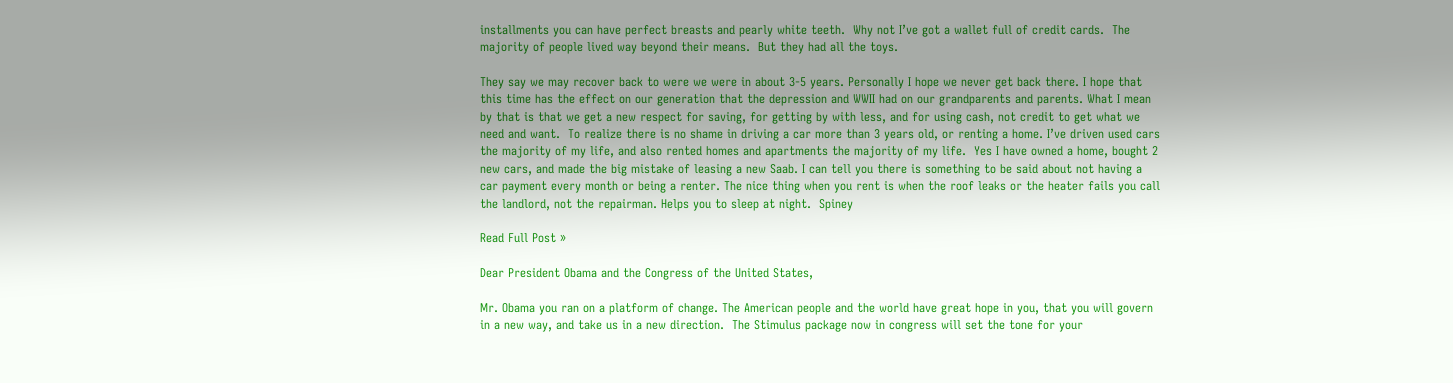installments you can have perfect breasts and pearly white teeth.  Why not I’ve got a wallet full of credit cards.  The majority of people lived way beyond their means.  But they had all the toys.

They say we may recover back to were we were in about 3-5 years. Personally I hope we never get back there. I hope that this time has the effect on our generation that the depression and WWII had on our grandparents and parents. What I mean by that is that we get a new respect for saving, for getting by with less, and for using cash, not credit to get what we need and want.  To realize there is no shame in driving a car more than 3 years old, or renting a home. I’ve driven used cars the majority of my life, and also rented homes and apartments the majority of my life.  Yes I have owned a home, bought 2 new cars, and made the big mistake of leasing a new Saab. I can tell you there is something to be said about not having a car payment every month or being a renter. The nice thing when you rent is when the roof leaks or the heater fails you call the landlord, not the repairman. Helps you to sleep at night.  Spiney

Read Full Post »

Dear President Obama and the Congress of the United States,

Mr. Obama you ran on a platform of change. The American people and the world have great hope in you, that you will govern in a new way, and take us in a new direction.  The Stimulus package now in congress will set the tone for your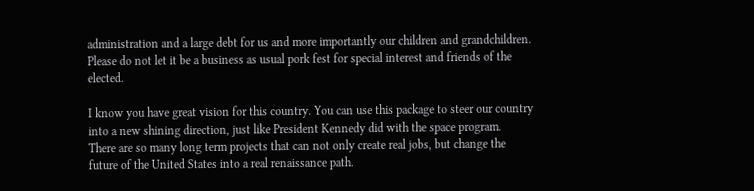administration and a large debt for us and more importantly our children and grandchildren. Please do not let it be a business as usual pork fest for special interest and friends of the elected.

I know you have great vision for this country. You can use this package to steer our country into a new shining direction, just like President Kennedy did with the space program.  There are so many long term projects that can not only create real jobs, but change the future of the United States into a real renaissance path.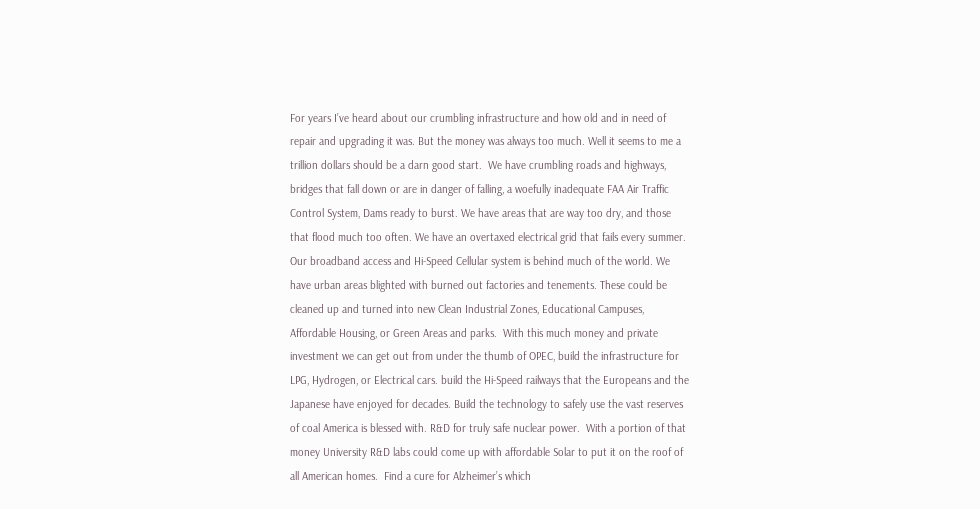For years I’ve heard about our crumbling infrastructure and how old and in need of repair and upgrading it was. But the money was always too much. Well it seems to me a trillion dollars should be a darn good start.  We have crumbling roads and highways, bridges that fall down or are in danger of falling, a woefully inadequate FAA Air Traffic Control System, Dams ready to burst. We have areas that are way too dry, and those that flood much too often. We have an overtaxed electrical grid that fails every summer. Our broadband access and Hi-Speed Cellular system is behind much of the world. We have urban areas blighted with burned out factories and tenements. These could be cleaned up and turned into new Clean Industrial Zones, Educational Campuses, Affordable Housing, or Green Areas and parks.  With this much money and private investment we can get out from under the thumb of OPEC, build the infrastructure for LPG, Hydrogen, or Electrical cars. build the Hi-Speed railways that the Europeans and the Japanese have enjoyed for decades. Build the technology to safely use the vast reserves of coal America is blessed with. R&D for truly safe nuclear power.  With a portion of that money University R&D labs could come up with affordable Solar to put it on the roof of all American homes.  Find a cure for Alzheimer’s which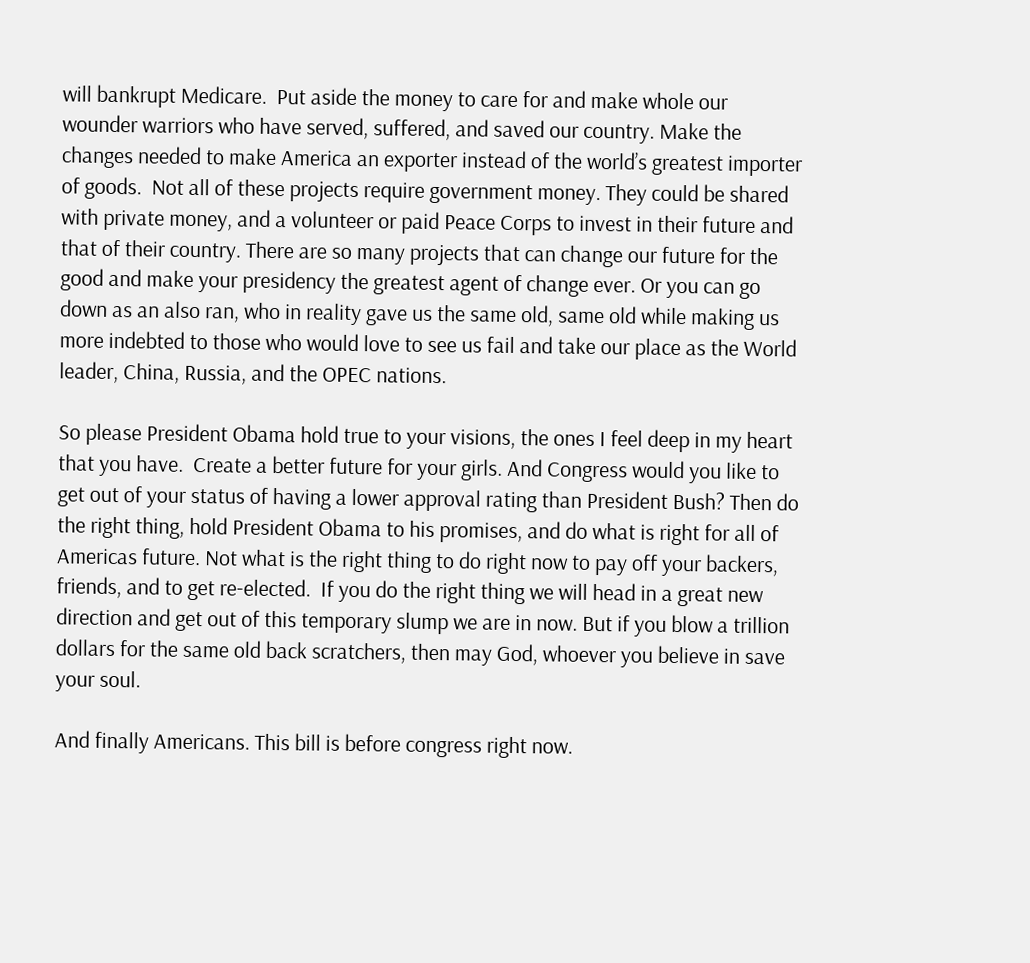will bankrupt Medicare.  Put aside the money to care for and make whole our wounder warriors who have served, suffered, and saved our country. Make the changes needed to make America an exporter instead of the world’s greatest importer of goods.  Not all of these projects require government money. They could be shared with private money, and a volunteer or paid Peace Corps to invest in their future and that of their country. There are so many projects that can change our future for the good and make your presidency the greatest agent of change ever. Or you can go down as an also ran, who in reality gave us the same old, same old while making us more indebted to those who would love to see us fail and take our place as the World leader, China, Russia, and the OPEC nations.

So please President Obama hold true to your visions, the ones I feel deep in my heart that you have.  Create a better future for your girls. And Congress would you like to get out of your status of having a lower approval rating than President Bush? Then do the right thing, hold President Obama to his promises, and do what is right for all of Americas future. Not what is the right thing to do right now to pay off your backers, friends, and to get re-elected.  If you do the right thing we will head in a great new direction and get out of this temporary slump we are in now. But if you blow a trillion dollars for the same old back scratchers, then may God, whoever you believe in save your soul.

And finally Americans. This bill is before congress right now.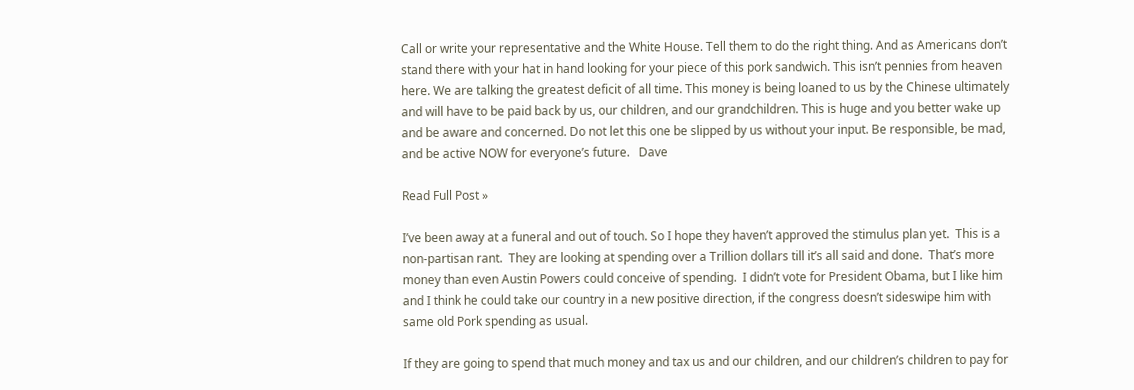Call or write your representative and the White House. Tell them to do the right thing. And as Americans don’t stand there with your hat in hand looking for your piece of this pork sandwich. This isn’t pennies from heaven here. We are talking the greatest deficit of all time. This money is being loaned to us by the Chinese ultimately and will have to be paid back by us, our children, and our grandchildren. This is huge and you better wake up and be aware and concerned. Do not let this one be slipped by us without your input. Be responsible, be mad, and be active NOW for everyone’s future.   Dave

Read Full Post »

I’ve been away at a funeral and out of touch. So I hope they haven’t approved the stimulus plan yet.  This is a non-partisan rant.  They are looking at spending over a Trillion dollars till it’s all said and done.  That’s more money than even Austin Powers could conceive of spending.  I didn’t vote for President Obama, but I like him and I think he could take our country in a new positive direction, if the congress doesn’t sideswipe him with same old Pork spending as usual.

If they are going to spend that much money and tax us and our children, and our children’s children to pay for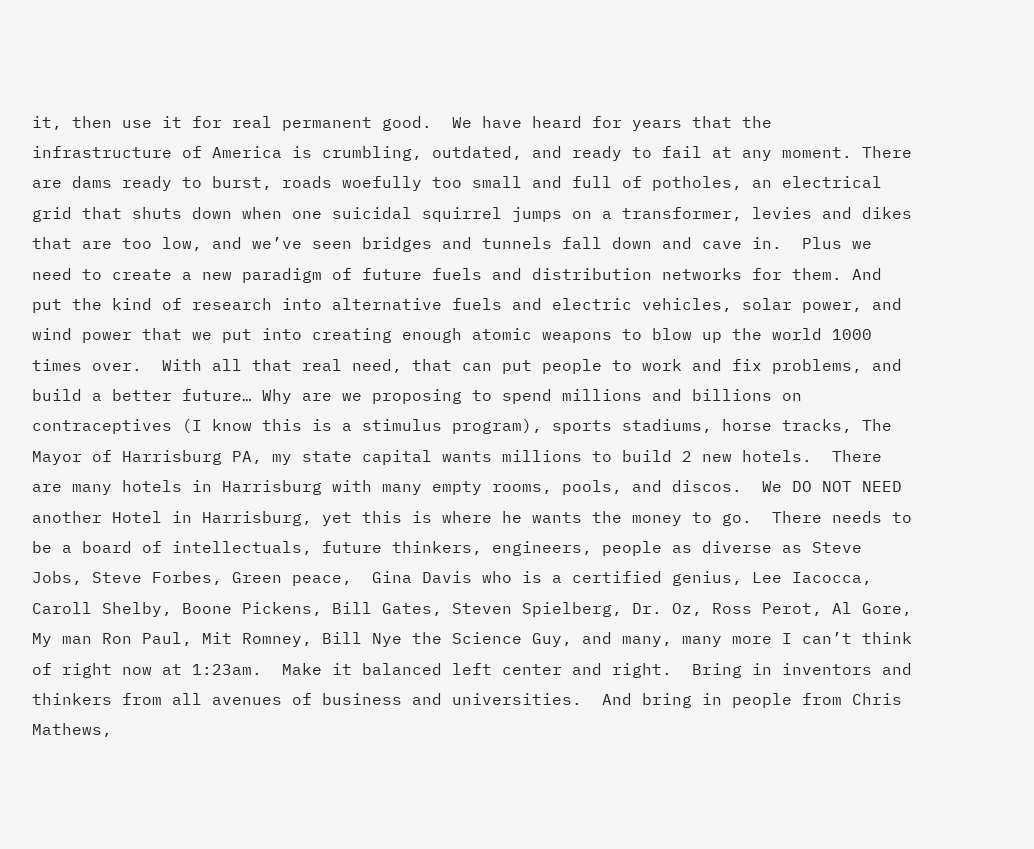it, then use it for real permanent good.  We have heard for years that the infrastructure of America is crumbling, outdated, and ready to fail at any moment. There are dams ready to burst, roads woefully too small and full of potholes, an electrical grid that shuts down when one suicidal squirrel jumps on a transformer, levies and dikes that are too low, and we’ve seen bridges and tunnels fall down and cave in.  Plus we need to create a new paradigm of future fuels and distribution networks for them. And put the kind of research into alternative fuels and electric vehicles, solar power, and wind power that we put into creating enough atomic weapons to blow up the world 1000 times over.  With all that real need, that can put people to work and fix problems, and build a better future… Why are we proposing to spend millions and billions on contraceptives (I know this is a stimulus program), sports stadiums, horse tracks, The Mayor of Harrisburg PA, my state capital wants millions to build 2 new hotels.  There are many hotels in Harrisburg with many empty rooms, pools, and discos.  We DO NOT NEED another Hotel in Harrisburg, yet this is where he wants the money to go.  There needs to be a board of intellectuals, future thinkers, engineers, people as diverse as Steve Jobs, Steve Forbes, Green peace,  Gina Davis who is a certified genius, Lee Iacocca, Caroll Shelby, Boone Pickens, Bill Gates, Steven Spielberg, Dr. Oz, Ross Perot, Al Gore, My man Ron Paul, Mit Romney, Bill Nye the Science Guy, and many, many more I can’t think of right now at 1:23am.  Make it balanced left center and right.  Bring in inventors and thinkers from all avenues of business and universities.  And bring in people from Chris Mathews,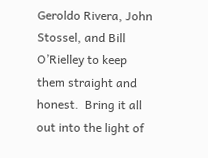Geroldo Rivera, John Stossel, and Bill O’Rielley to keep them straight and honest.  Bring it all out into the light of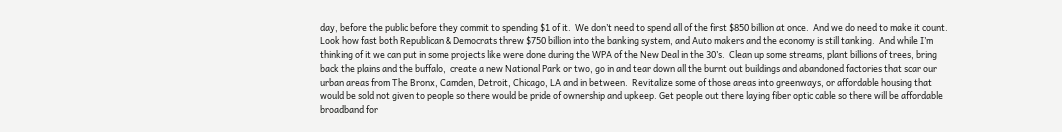day, before the public before they commit to spending $1 of it.  We don’t need to spend all of the first $850 billion at once.  And we do need to make it count.  Look how fast both Republican & Democrats threw $750 billion into the banking system, and Auto makers and the economy is still tanking.  And while I’m thinking of it we can put in some projects like were done during the WPA of the New Deal in the 30’s.  Clean up some streams, plant billions of trees, bring back the plains and the buffalo,  create a new National Park or two, go in and tear down all the burnt out buildings and abandoned factories that scar our urban areas from The Bronx, Camden, Detroit, Chicago, LA and in between.  Revitalize some of those areas into greenways, or affordable housing that would be sold not given to people so there would be pride of ownership and upkeep. Get people out there laying fiber optic cable so there will be affordable broadband for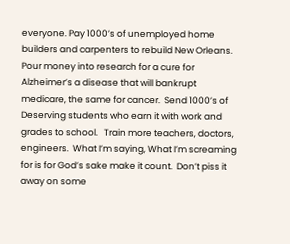everyone. Pay 1000’s of unemployed home builders and carpenters to rebuild New Orleans. Pour money into research for a cure for Alzheimer’s a disease that will bankrupt medicare, the same for cancer.  Send 1000’s of Deserving students who earn it with work and grades to school.   Train more teachers, doctors, engineers.  What I’m saying, What I’m screaming for is for God’s sake make it count.  Don’t piss it away on some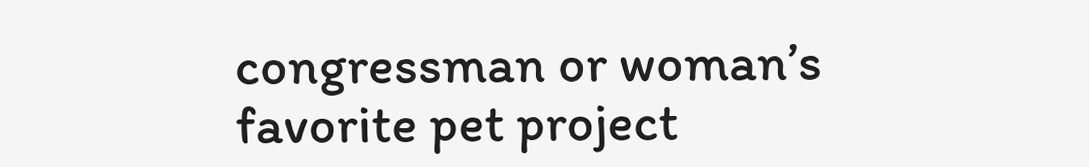congressman or woman’s favorite pet project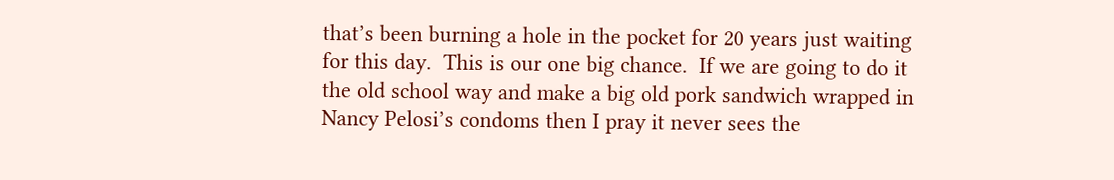that’s been burning a hole in the pocket for 20 years just waiting for this day.  This is our one big chance.  If we are going to do it the old school way and make a big old pork sandwich wrapped in Nancy Pelosi’s condoms then I pray it never sees the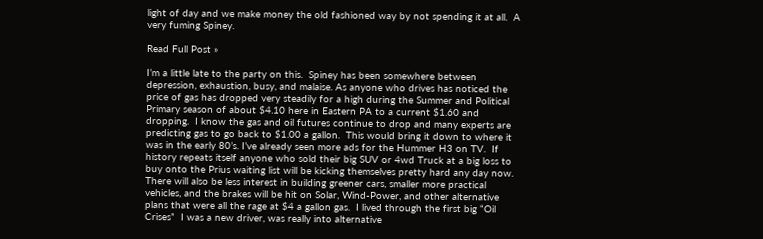light of day and we make money the old fashioned way by not spending it at all.  A very fuming Spiney.

Read Full Post »

I’m a little late to the party on this.  Spiney has been somewhere between depression, exhaustion, busy, and malaise. As anyone who drives has noticed the price of gas has dropped very steadily for a high during the Summer and Political Primary season of about $4.10 here in Eastern PA to a current $1.60 and dropping.  I know the gas and oil futures continue to drop and many experts are predicting gas to go back to $1.00 a gallon.  This would bring it down to where it was in the early 80’s. I’ve already seen more ads for the Hummer H3 on TV.  If history repeats itself anyone who sold their big SUV or 4wd Truck at a big loss to buy onto the Prius waiting list will be kicking themselves pretty hard any day now.  There will also be less interest in building greener cars, smaller more practical vehicles, and the brakes will be hit on Solar, Wind-Power, and other alternative plans that were all the rage at $4 a gallon gas.  I lived through the first big “Oil Crises”  I was a new driver, was really into alternative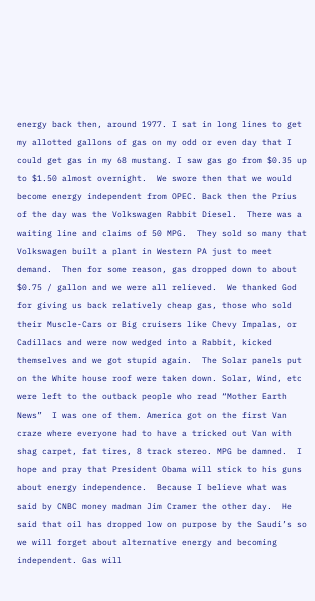energy back then, around 1977. I sat in long lines to get my allotted gallons of gas on my odd or even day that I could get gas in my 68 mustang. I saw gas go from $0.35 up to $1.50 almost overnight.  We swore then that we would become energy independent from OPEC. Back then the Prius of the day was the Volkswagen Rabbit Diesel.  There was a waiting line and claims of 50 MPG.  They sold so many that Volkswagen built a plant in Western PA just to meet demand.  Then for some reason, gas dropped down to about $0.75 / gallon and we were all relieved.  We thanked God for giving us back relatively cheap gas, those who sold their Muscle-Cars or Big cruisers like Chevy Impalas, or Cadillacs and were now wedged into a Rabbit, kicked themselves and we got stupid again.  The Solar panels put on the White house roof were taken down. Solar, Wind, etc were left to the outback people who read “Mother Earth News”  I was one of them. America got on the first Van craze where everyone had to have a tricked out Van with shag carpet, fat tires, 8 track stereo. MPG be damned.  I hope and pray that President Obama will stick to his guns about energy independence.  Because I believe what was said by CNBC money madman Jim Cramer the other day.  He said that oil has dropped low on purpose by the Saudi’s so we will forget about alternative energy and becoming independent. Gas will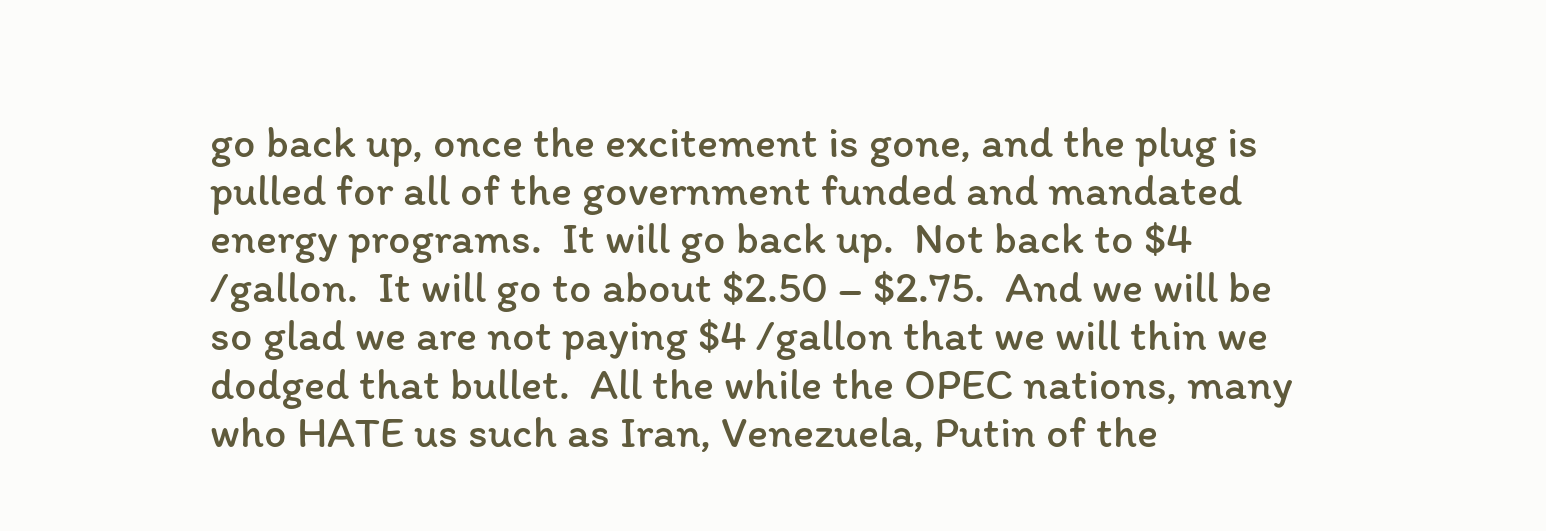go back up, once the excitement is gone, and the plug is pulled for all of the government funded and mandated energy programs.  It will go back up.  Not back to $4 /gallon.  It will go to about $2.50 – $2.75.  And we will be so glad we are not paying $4 /gallon that we will thin we dodged that bullet.  All the while the OPEC nations, many who HATE us such as Iran, Venezuela, Putin of the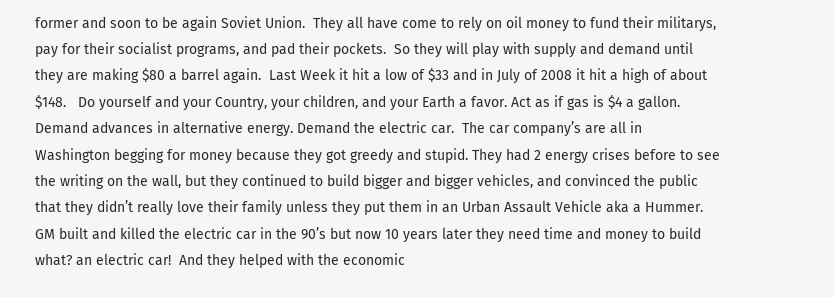former and soon to be again Soviet Union.  They all have come to rely on oil money to fund their militarys, pay for their socialist programs, and pad their pockets.  So they will play with supply and demand until they are making $80 a barrel again.  Last Week it hit a low of $33 and in July of 2008 it hit a high of about $148.   Do yourself and your Country, your children, and your Earth a favor. Act as if gas is $4 a gallon.  Demand advances in alternative energy. Demand the electric car.  The car company’s are all in Washington begging for money because they got greedy and stupid. They had 2 energy crises before to see the writing on the wall, but they continued to build bigger and bigger vehicles, and convinced the public that they didn’t really love their family unless they put them in an Urban Assault Vehicle aka a Hummer.  GM built and killed the electric car in the 90’s but now 10 years later they need time and money to build what? an electric car!  And they helped with the economic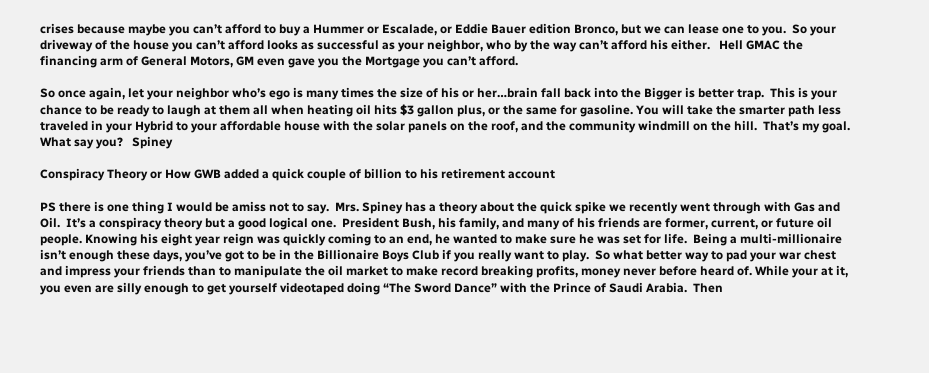crises because maybe you can’t afford to buy a Hummer or Escalade, or Eddie Bauer edition Bronco, but we can lease one to you.  So your driveway of the house you can’t afford looks as successful as your neighbor, who by the way can’t afford his either.   Hell GMAC the financing arm of General Motors, GM even gave you the Mortgage you can’t afford.

So once again, let your neighbor who’s ego is many times the size of his or her…brain fall back into the Bigger is better trap.  This is your chance to be ready to laugh at them all when heating oil hits $3 gallon plus, or the same for gasoline. You will take the smarter path less traveled in your Hybrid to your affordable house with the solar panels on the roof, and the community windmill on the hill.  That’s my goal.  What say you?   Spiney

Conspiracy Theory or How GWB added a quick couple of billion to his retirement account

PS there is one thing I would be amiss not to say.  Mrs. Spiney has a theory about the quick spike we recently went through with Gas and Oil.  It’s a conspiracy theory but a good logical one.  President Bush, his family, and many of his friends are former, current, or future oil people. Knowing his eight year reign was quickly coming to an end, he wanted to make sure he was set for life.  Being a multi-millionaire  isn’t enough these days, you’ve got to be in the Billionaire Boys Club if you really want to play.  So what better way to pad your war chest and impress your friends than to manipulate the oil market to make record breaking profits, money never before heard of. While your at it, you even are silly enough to get yourself videotaped doing “The Sword Dance” with the Prince of Saudi Arabia.  Then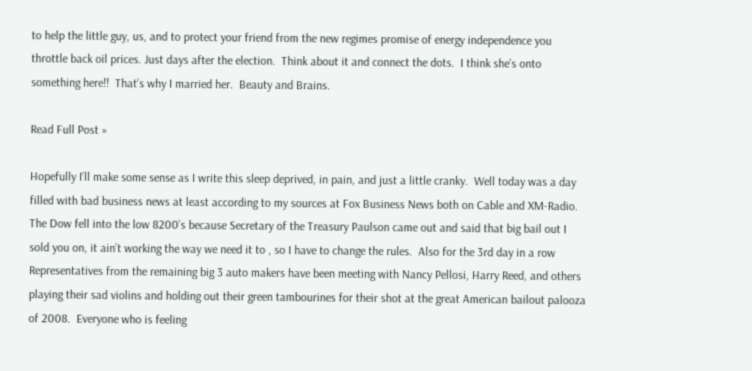to help the little guy, us, and to protect your friend from the new regimes promise of energy independence you throttle back oil prices. Just days after the election.  Think about it and connect the dots.  I think she’s onto something here!!  That’s why I married her.  Beauty and Brains.

Read Full Post »

Hopefully I’ll make some sense as I write this sleep deprived, in pain, and just a little cranky.  Well today was a day filled with bad business news at least according to my sources at Fox Business News both on Cable and XM-Radio. The Dow fell into the low 8200’s because Secretary of the Treasury Paulson came out and said that big bail out I sold you on, it ain’t working the way we need it to , so I have to change the rules.  Also for the 3rd day in a row Representatives from the remaining big 3 auto makers have been meeting with Nancy Pellosi, Harry Reed, and others playing their sad violins and holding out their green tambourines for their shot at the great American bailout palooza of 2008.  Everyone who is feeling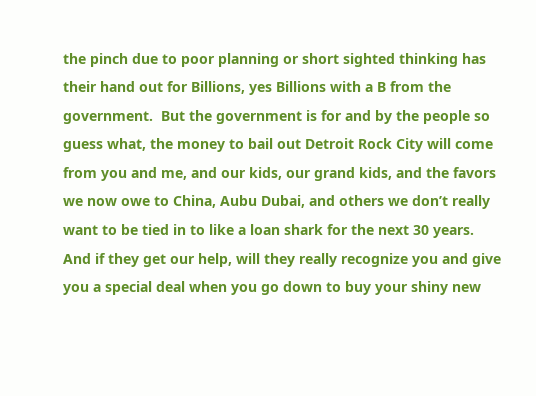the pinch due to poor planning or short sighted thinking has their hand out for Billions, yes Billions with a B from the government.  But the government is for and by the people so guess what, the money to bail out Detroit Rock City will come from you and me, and our kids, our grand kids, and the favors we now owe to China, Aubu Dubai, and others we don’t really want to be tied in to like a loan shark for the next 30 years.  And if they get our help, will they really recognize you and give you a special deal when you go down to buy your shiny new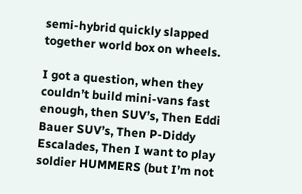semi-hybrid quickly slapped together world box on wheels.

I got a question, when they couldn’t build mini-vans fast enough, then SUV’s, Then Eddi Bauer SUV’s, Then P-Diddy Escalades, Then I want to play soldier HUMMERS (but I’m not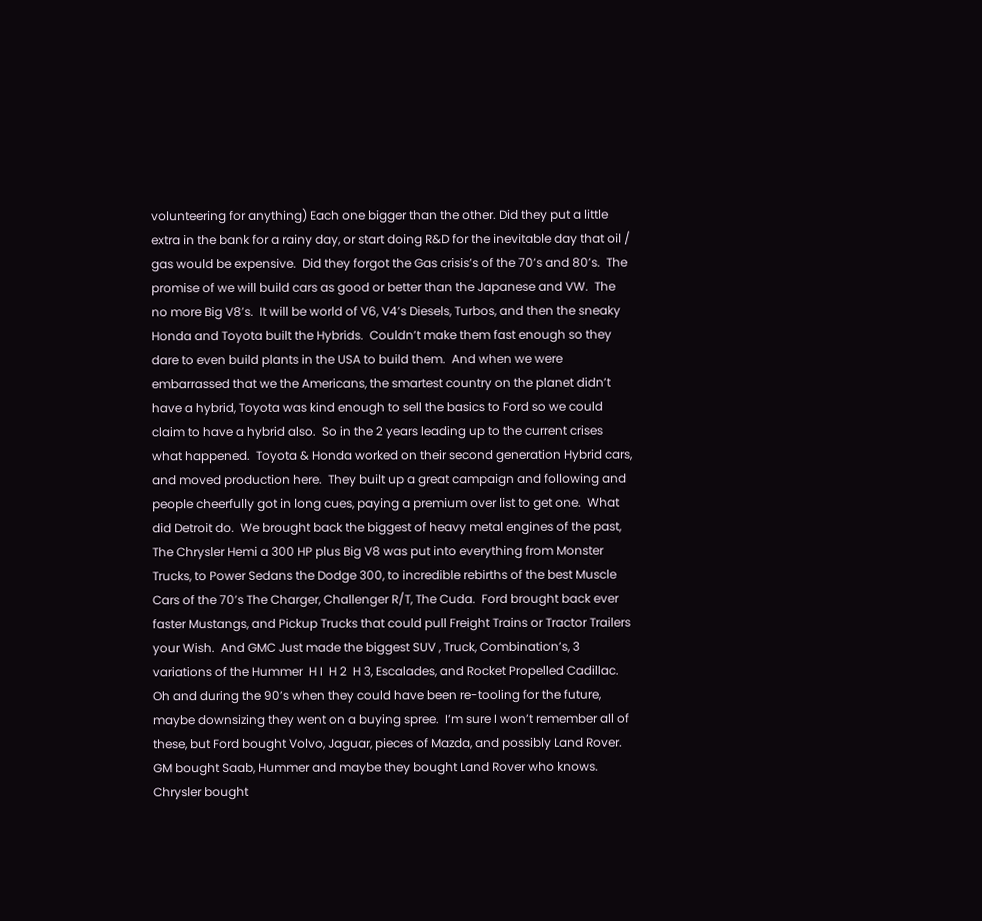volunteering for anything) Each one bigger than the other. Did they put a little extra in the bank for a rainy day, or start doing R&D for the inevitable day that oil / gas would be expensive.  Did they forgot the Gas crisis’s of the 70’s and 80’s.  The promise of we will build cars as good or better than the Japanese and VW.  The no more Big V8’s.  It will be world of V6, V4’s Diesels, Turbos, and then the sneaky Honda and Toyota built the Hybrids.  Couldn’t make them fast enough so they dare to even build plants in the USA to build them.  And when we were embarrassed that we the Americans, the smartest country on the planet didn’t have a hybrid, Toyota was kind enough to sell the basics to Ford so we could claim to have a hybrid also.  So in the 2 years leading up to the current crises what happened.  Toyota & Honda worked on their second generation Hybrid cars, and moved production here.  They built up a great campaign and following and people cheerfully got in long cues, paying a premium over list to get one.  What did Detroit do.  We brought back the biggest of heavy metal engines of the past, The Chrysler Hemi a 300 HP plus Big V8 was put into everything from Monster Trucks, to Power Sedans the Dodge 300, to incredible rebirths of the best Muscle Cars of the 70’s The Charger, Challenger R/T, The Cuda.  Ford brought back ever faster Mustangs, and Pickup Trucks that could pull Freight Trains or Tractor Trailers your Wish.  And GMC Just made the biggest SUV , Truck, Combination’s, 3 variations of the Hummer  H I  H 2  H 3, Escalades, and Rocket Propelled Cadillac.  Oh and during the 90’s when they could have been re-tooling for the future, maybe downsizing they went on a buying spree.  I’m sure I won’t remember all of these, but Ford bought Volvo, Jaguar, pieces of Mazda, and possibly Land Rover. GM bought Saab, Hummer and maybe they bought Land Rover who knows.   Chrysler bought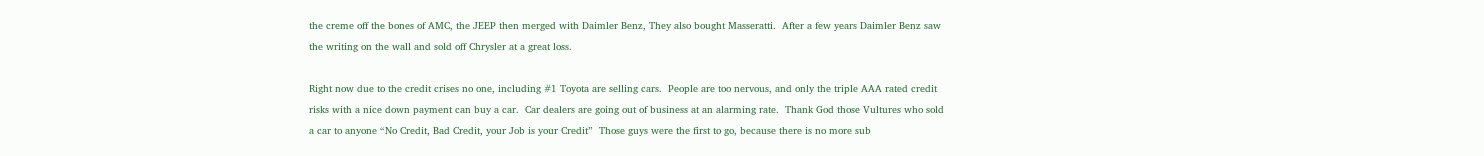the creme off the bones of AMC, the JEEP then merged with Daimler Benz, They also bought Masseratti.  After a few years Daimler Benz saw the writing on the wall and sold off Chrysler at a great loss.

Right now due to the credit crises no one, including #1 Toyota are selling cars.  People are too nervous, and only the triple AAA rated credit risks with a nice down payment can buy a car.  Car dealers are going out of business at an alarming rate.  Thank God those Vultures who sold a car to anyone “No Credit, Bad Credit, your Job is your Credit”  Those guys were the first to go, because there is no more sub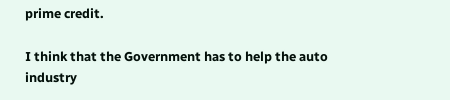prime credit.

I think that the Government has to help the auto industry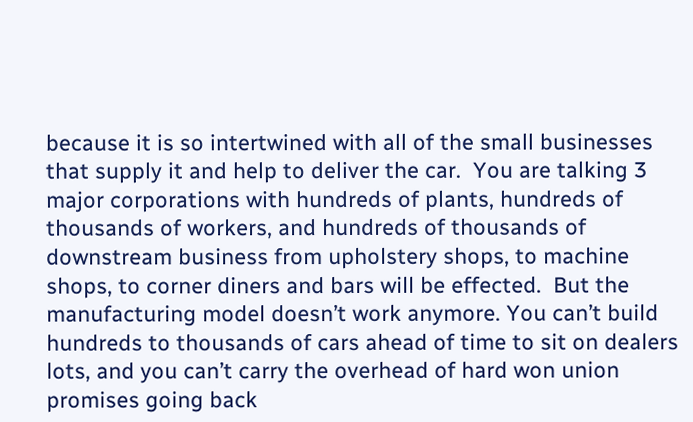because it is so intertwined with all of the small businesses that supply it and help to deliver the car.  You are talking 3 major corporations with hundreds of plants, hundreds of thousands of workers, and hundreds of thousands of downstream business from upholstery shops, to machine shops, to corner diners and bars will be effected.  But the manufacturing model doesn’t work anymore. You can’t build hundreds to thousands of cars ahead of time to sit on dealers lots, and you can’t carry the overhead of hard won union promises going back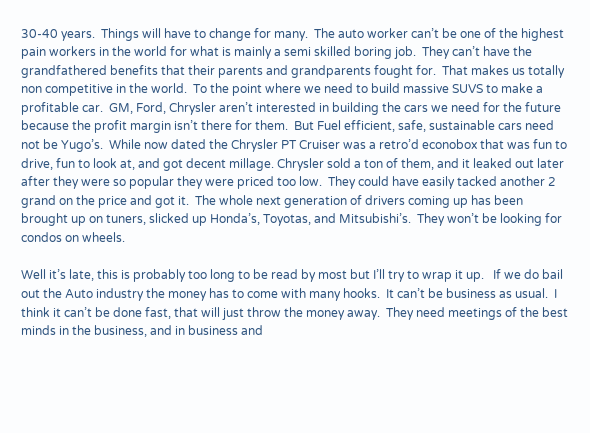30-40 years.  Things will have to change for many.  The auto worker can’t be one of the highest pain workers in the world for what is mainly a semi skilled boring job.  They can’t have the grandfathered benefits that their parents and grandparents fought for.  That makes us totally non competitive in the world.  To the point where we need to build massive SUVS to make a profitable car.  GM, Ford, Chrysler aren’t interested in building the cars we need for the future because the profit margin isn’t there for them.  But Fuel efficient, safe, sustainable cars need not be Yugo’s.  While now dated the Chrysler PT Cruiser was a retro’d econobox that was fun to drive, fun to look at, and got decent millage. Chrysler sold a ton of them, and it leaked out later after they were so popular they were priced too low.  They could have easily tacked another 2 grand on the price and got it.  The whole next generation of drivers coming up has been brought up on tuners, slicked up Honda’s, Toyotas, and Mitsubishi’s.  They won’t be looking for condos on wheels.

Well it’s late, this is probably too long to be read by most but I’ll try to wrap it up.   If we do bail out the Auto industry the money has to come with many hooks.  It can’t be business as usual.  I think it can’t be done fast, that will just throw the money away.  They need meetings of the best minds in the business, and in business and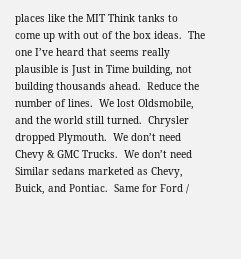places like the MIT Think tanks to come up with out of the box ideas.  The one I’ve heard that seems really plausible is Just in Time building, not building thousands ahead.  Reduce the number of lines.  We lost Oldsmobile, and the world still turned.  Chrysler dropped Plymouth.  We don’t need Chevy & GMC Trucks.  We don’t need Similar sedans marketed as Chevy, Buick, and Pontiac.  Same for Ford /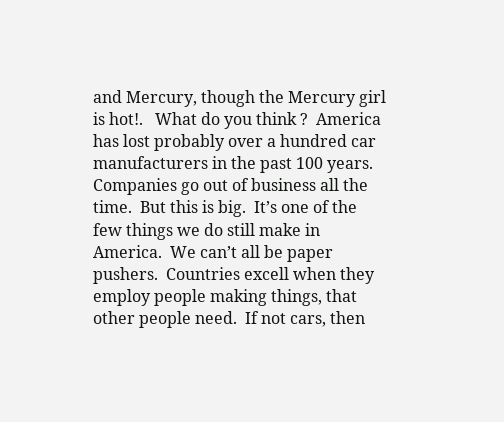and Mercury, though the Mercury girl is hot!.   What do you think ?  America has lost probably over a hundred car manufacturers in the past 100 years.  Companies go out of business all the time.  But this is big.  It’s one of the few things we do still make in America.  We can’t all be paper pushers.  Countries excell when they employ people making things, that other people need.  If not cars, then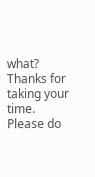what?  Thanks for taking your time.  Please do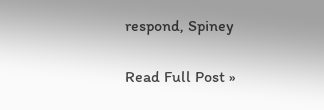respond, Spiney

Read Full Post »